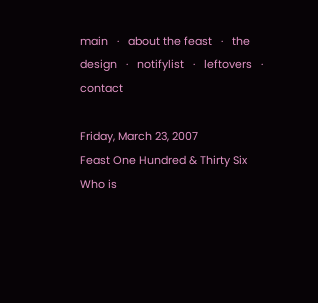main   ·   about the feast   ·   the design   ·   notifylist   ·   leftovers   ·   contact

Friday, March 23, 2007
Feast One Hundred & Thirty Six
Who is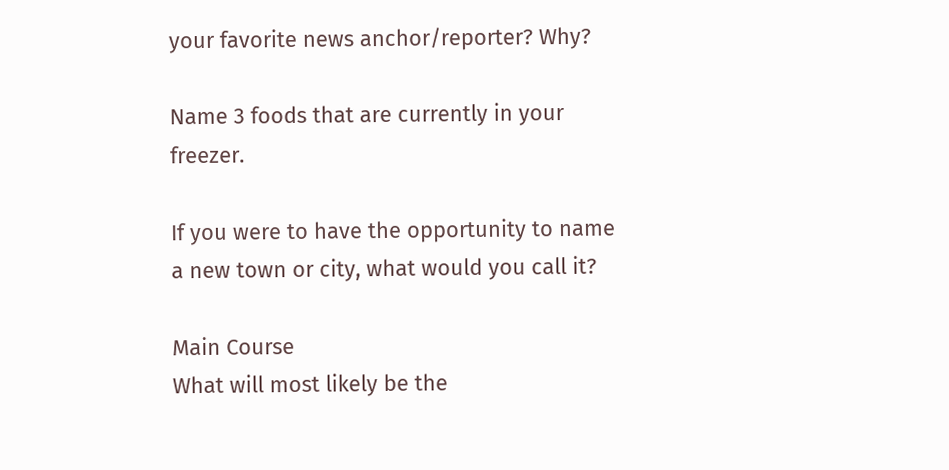your favorite news anchor/reporter? Why?

Name 3 foods that are currently in your freezer.

If you were to have the opportunity to name a new town or city, what would you call it?

Main Course
What will most likely be the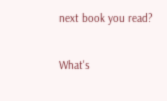next book you read?

What's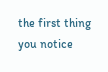the first thing you notice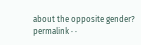about the opposite gender?
permalink · ·